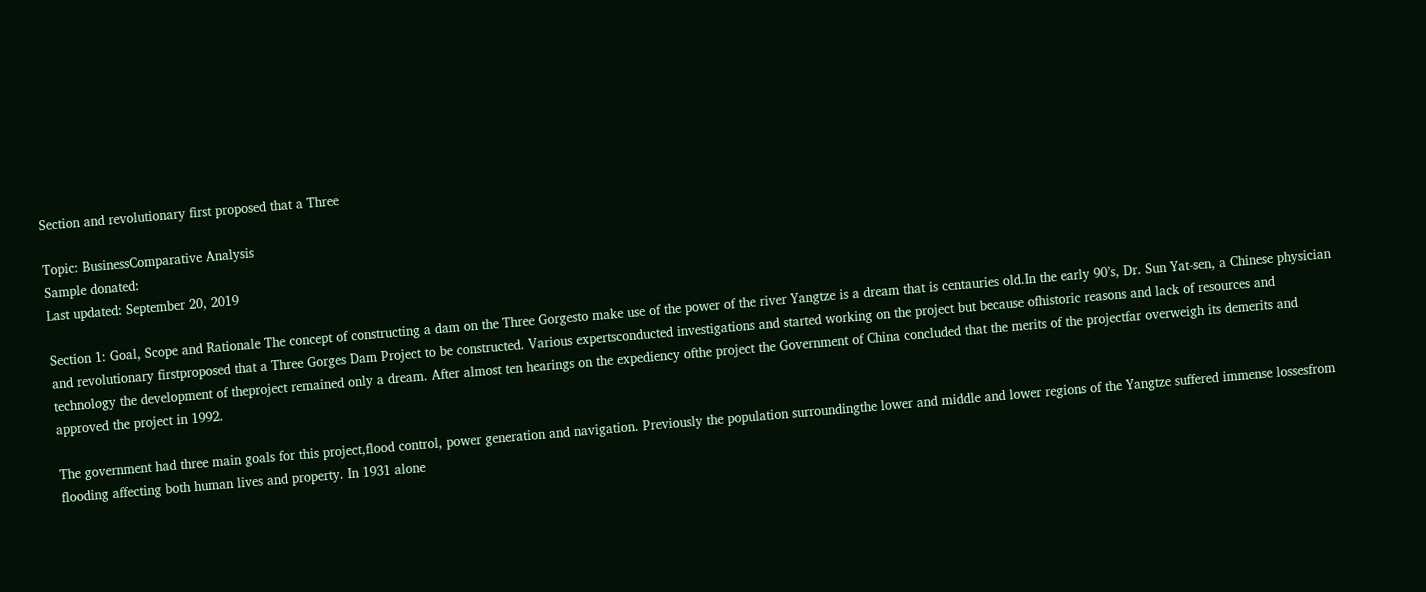Section and revolutionary first proposed that a Three

Topic: BusinessComparative Analysis
Sample donated:
Last updated: September 20, 2019

Section 1: Goal, Scope and Rationale The concept of constructing a dam on the Three Gorgesto make use of the power of the river Yangtze is a dream that is centauries old.In the early 90’s, Dr. Sun Yat-sen, a Chinese physician and revolutionary firstproposed that a Three Gorges Dam Project to be constructed. Various expertsconducted investigations and started working on the project but because ofhistoric reasons and lack of resources and technology the development of theproject remained only a dream. After almost ten hearings on the expediency ofthe project the Government of China concluded that the merits of the projectfar overweigh its demerits and approved the project in 1992.

The government had three main goals for this project,flood control, power generation and navigation. Previously the population surroundingthe lower and middle and lower regions of the Yangtze suffered immense lossesfrom flooding affecting both human lives and property. In 1931 alone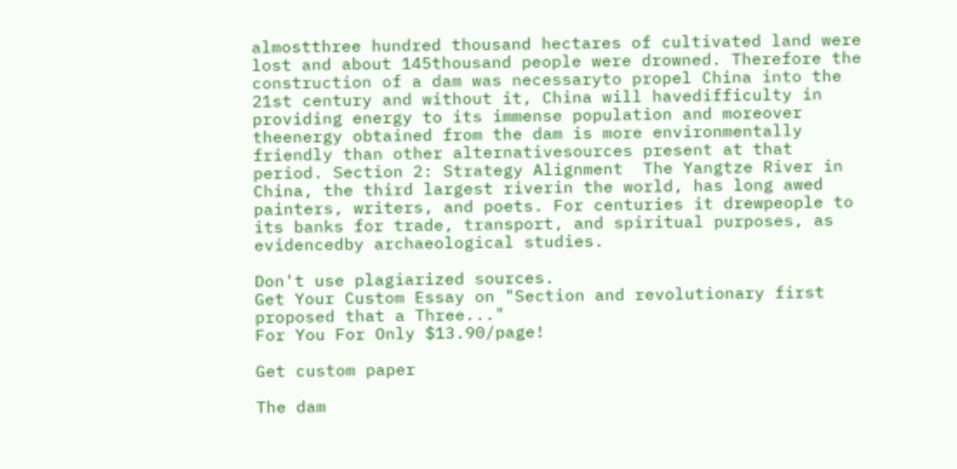almostthree hundred thousand hectares of cultivated land were lost and about 145thousand people were drowned. Therefore the construction of a dam was necessaryto propel China into the 21st century and without it, China will havedifficulty in providing energy to its immense population and moreover theenergy obtained from the dam is more environmentally friendly than other alternativesources present at that period. Section 2: Strategy Alignment  The Yangtze River in China, the third largest riverin the world, has long awed painters, writers, and poets. For centuries it drewpeople to its banks for trade, transport, and spiritual purposes, as evidencedby archaeological studies.

Don't use plagiarized sources.
Get Your Custom Essay on "Section and revolutionary first proposed that a Three..."
For You For Only $13.90/page!

Get custom paper

The dam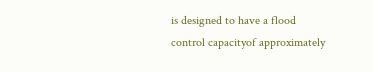is designed to have a flood control capacityof approximately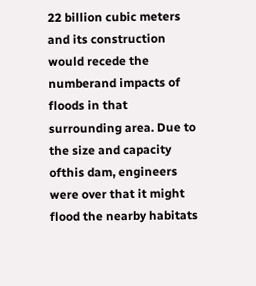22 billion cubic meters and its construction would recede the numberand impacts of floods in that surrounding area. Due to the size and capacity ofthis dam, engineers were over that it might flood the nearby habitats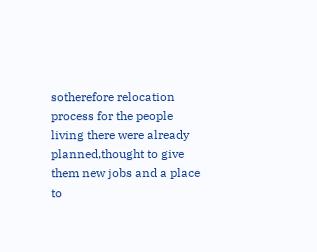sotherefore relocation process for the people living there were already planned,thought to give them new jobs and a place to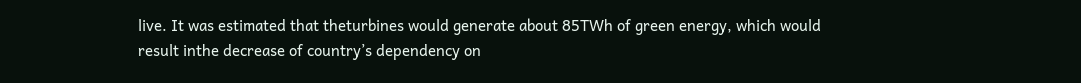live. It was estimated that theturbines would generate about 85TWh of green energy, which would result inthe decrease of country’s dependency on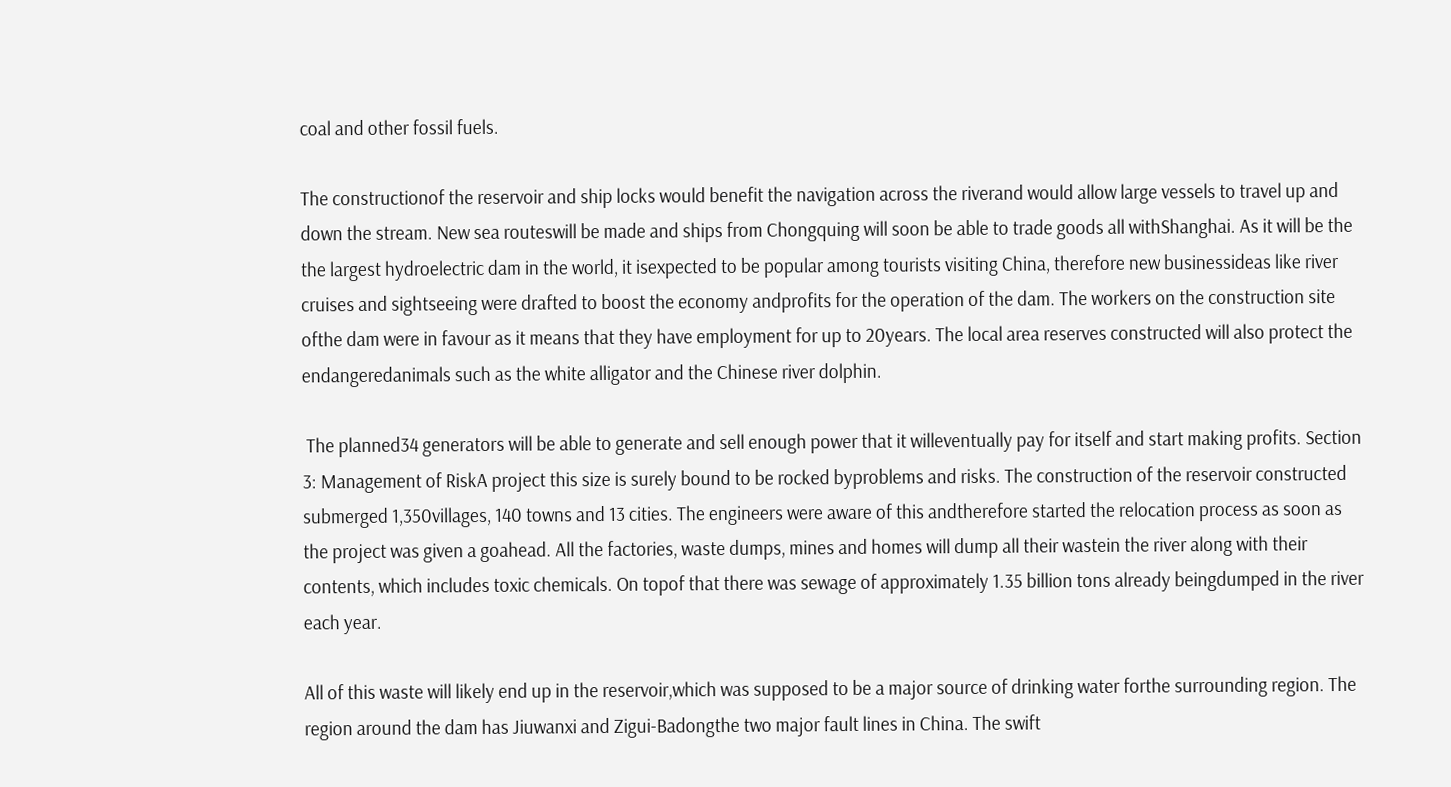coal and other fossil fuels.

The constructionof the reservoir and ship locks would benefit the navigation across the riverand would allow large vessels to travel up and down the stream. New sea routeswill be made and ships from Chongquing will soon be able to trade goods all withShanghai. As it will be the the largest hydroelectric dam in the world, it isexpected to be popular among tourists visiting China, therefore new businessideas like river cruises and sightseeing were drafted to boost the economy andprofits for the operation of the dam. The workers on the construction site ofthe dam were in favour as it means that they have employment for up to 20years. The local area reserves constructed will also protect the endangeredanimals such as the white alligator and the Chinese river dolphin.

 The planned34 generators will be able to generate and sell enough power that it willeventually pay for itself and start making profits. Section 3: Management of RiskA project this size is surely bound to be rocked byproblems and risks. The construction of the reservoir constructed submerged 1,350villages, 140 towns and 13 cities. The engineers were aware of this andtherefore started the relocation process as soon as the project was given a goahead. All the factories, waste dumps, mines and homes will dump all their wastein the river along with their contents, which includes toxic chemicals. On topof that there was sewage of approximately 1.35 billion tons already beingdumped in the river each year.

All of this waste will likely end up in the reservoir,which was supposed to be a major source of drinking water forthe surrounding region. The region around the dam has Jiuwanxi and Zigui-Badongthe two major fault lines in China. The swift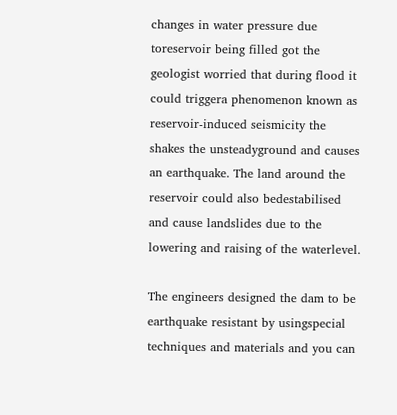changes in water pressure due toreservoir being filled got the geologist worried that during flood it could triggera phenomenon known as reservoir-induced seismicity the shakes the unsteadyground and causes an earthquake. The land around the reservoir could also bedestabilised and cause landslides due to the lowering and raising of the waterlevel.

The engineers designed the dam to be earthquake resistant by usingspecial techniques and materials and you can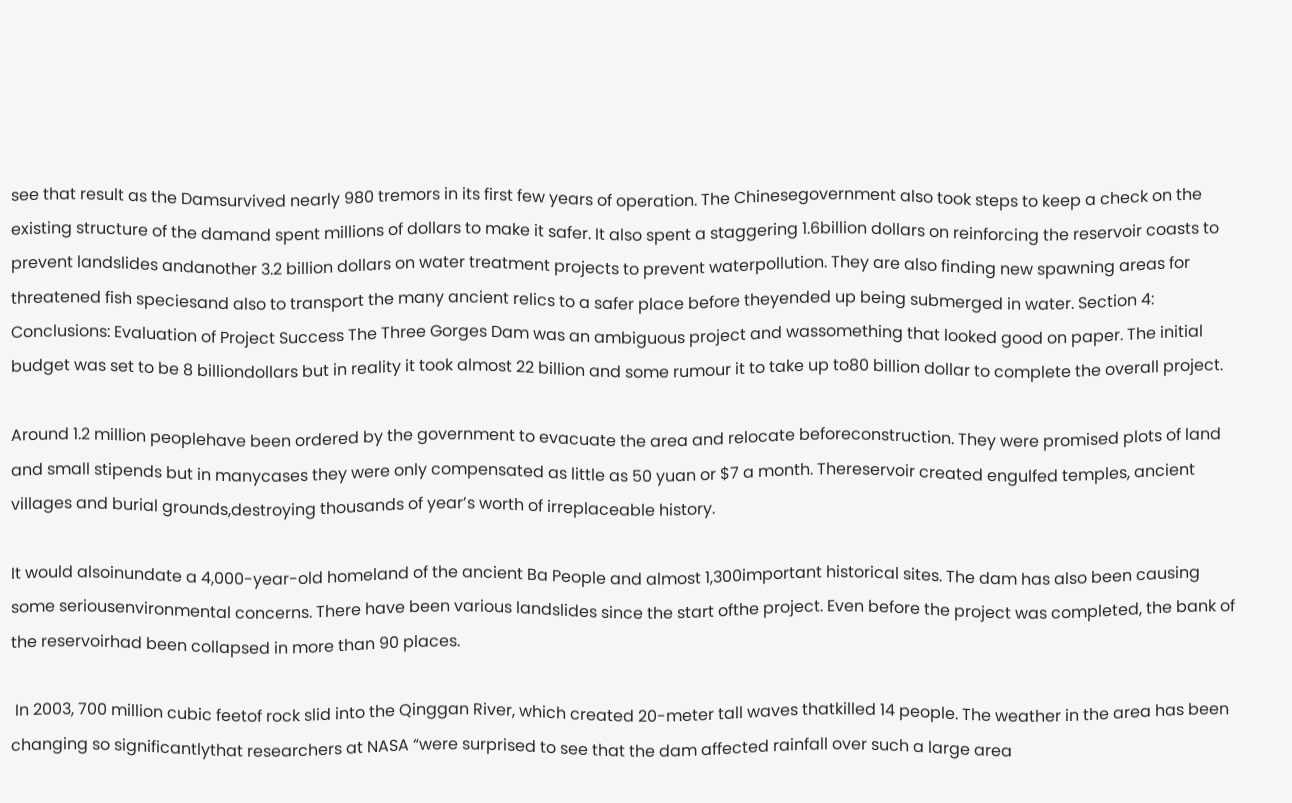see that result as the Damsurvived nearly 980 tremors in its first few years of operation. The Chinesegovernment also took steps to keep a check on the existing structure of the damand spent millions of dollars to make it safer. It also spent a staggering 1.6billion dollars on reinforcing the reservoir coasts to prevent landslides andanother 3.2 billion dollars on water treatment projects to prevent waterpollution. They are also finding new spawning areas for threatened fish speciesand also to transport the many ancient relics to a safer place before theyended up being submerged in water. Section 4: Conclusions: Evaluation of Project Success The Three Gorges Dam was an ambiguous project and wassomething that looked good on paper. The initial budget was set to be 8 billiondollars but in reality it took almost 22 billion and some rumour it to take up to80 billion dollar to complete the overall project.

Around 1.2 million peoplehave been ordered by the government to evacuate the area and relocate beforeconstruction. They were promised plots of land and small stipends but in manycases they were only compensated as little as 50 yuan or $7 a month. Thereservoir created engulfed temples, ancient villages and burial grounds,destroying thousands of year’s worth of irreplaceable history.

It would alsoinundate a 4,000-year-old homeland of the ancient Ba People and almost 1,300important historical sites. The dam has also been causing some seriousenvironmental concerns. There have been various landslides since the start ofthe project. Even before the project was completed, the bank of the reservoirhad been collapsed in more than 90 places.

 In 2003, 700 million cubic feetof rock slid into the Qinggan River, which created 20-meter tall waves thatkilled 14 people. The weather in the area has been changing so significantlythat researchers at NASA “were surprised to see that the dam affected rainfall over such a large area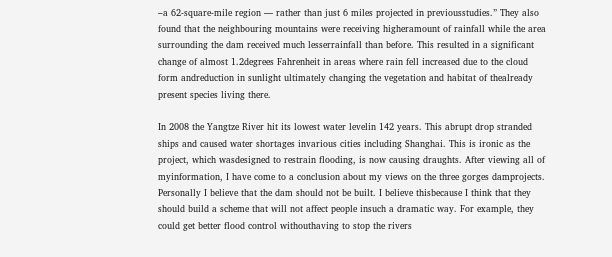–a 62-square-mile region — rather than just 6 miles projected in previousstudies.” They also found that the neighbouring mountains were receiving higheramount of rainfall while the area surrounding the dam received much lesserrainfall than before. This resulted in a significant change of almost 1.2degrees Fahrenheit in areas where rain fell increased due to the cloud form andreduction in sunlight ultimately changing the vegetation and habitat of thealready present species living there.

In 2008 the Yangtze River hit its lowest water levelin 142 years. This abrupt drop stranded ships and caused water shortages invarious cities including Shanghai. This is ironic as the project, which wasdesigned to restrain flooding, is now causing draughts. After viewing all of myinformation, I have come to a conclusion about my views on the three gorges damprojects. Personally I believe that the dam should not be built. I believe thisbecause I think that they should build a scheme that will not affect people insuch a dramatic way. For example, they could get better flood control withouthaving to stop the rivers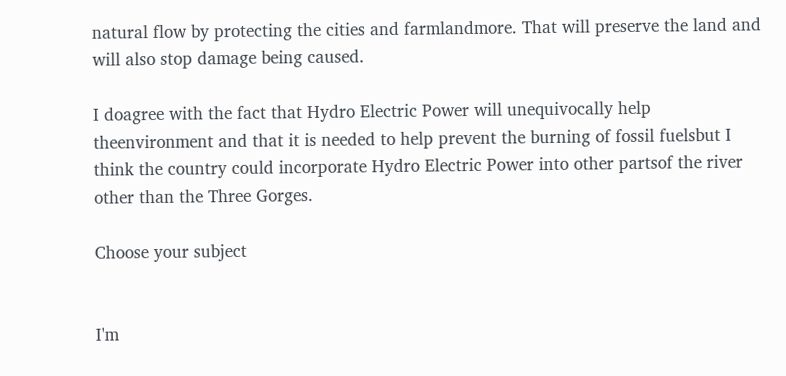natural flow by protecting the cities and farmlandmore. That will preserve the land and will also stop damage being caused.

I doagree with the fact that Hydro Electric Power will unequivocally help theenvironment and that it is needed to help prevent the burning of fossil fuelsbut I think the country could incorporate Hydro Electric Power into other partsof the river other than the Three Gorges.

Choose your subject


I'm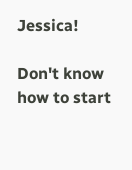Jessica!

Don't know how to start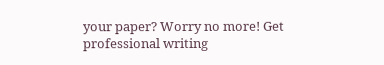your paper? Worry no more! Get professional writing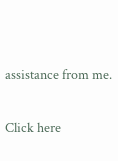assistance from me.

Click here